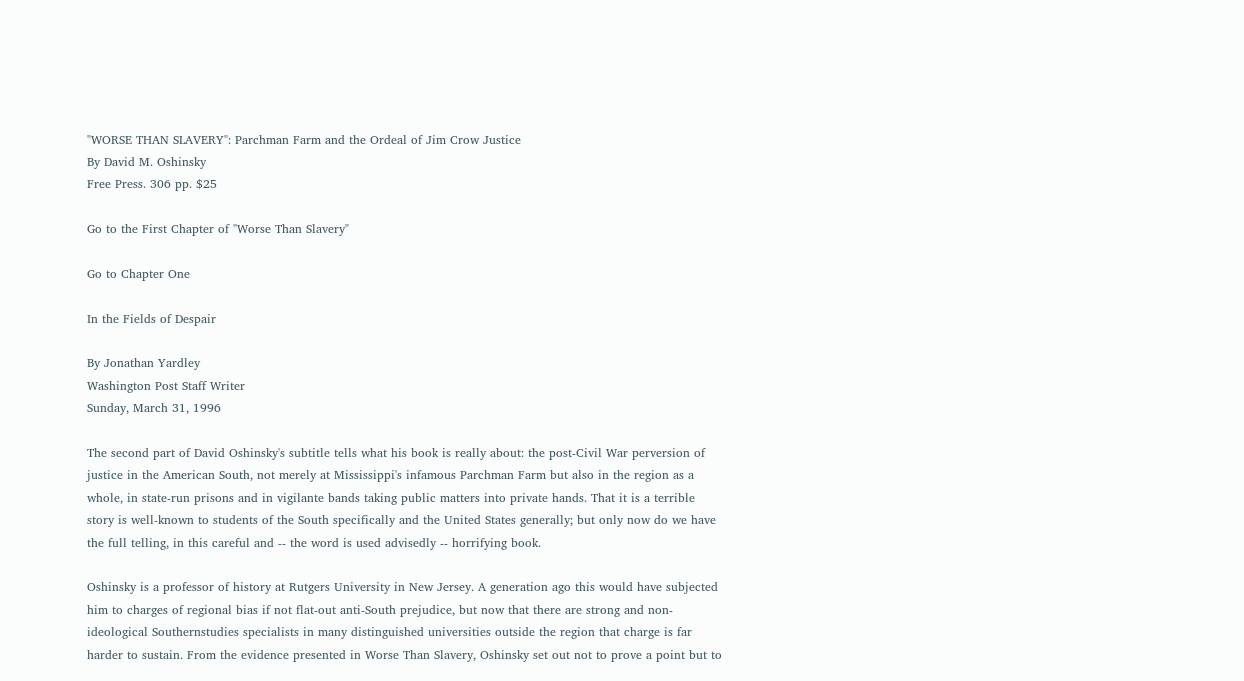"WORSE THAN SLAVERY": Parchman Farm and the Ordeal of Jim Crow Justice
By David M. Oshinsky
Free Press. 306 pp. $25

Go to the First Chapter of "Worse Than Slavery"

Go to Chapter One

In the Fields of Despair

By Jonathan Yardley
Washington Post Staff Writer
Sunday, March 31, 1996

The second part of David Oshinsky's subtitle tells what his book is really about: the post-Civil War perversion of justice in the American South, not merely at Mississippi's infamous Parchman Farm but also in the region as a whole, in state-run prisons and in vigilante bands taking public matters into private hands. That it is a terrible story is well-known to students of the South specifically and the United States generally; but only now do we have the full telling, in this careful and -- the word is used advisedly -- horrifying book.

Oshinsky is a professor of history at Rutgers University in New Jersey. A generation ago this would have subjected him to charges of regional bias if not flat-out anti-South prejudice, but now that there are strong and non-ideological Southernstudies specialists in many distinguished universities outside the region that charge is far harder to sustain. From the evidence presented in Worse Than Slavery, Oshinsky set out not to prove a point but to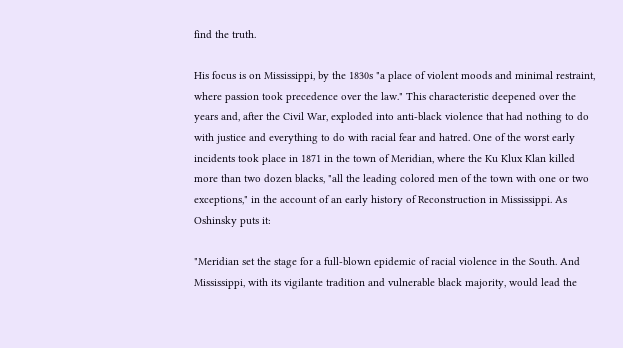find the truth.

His focus is on Mississippi, by the 1830s "a place of violent moods and minimal restraint, where passion took precedence over the law." This characteristic deepened over the years and, after the Civil War, exploded into anti-black violence that had nothing to do with justice and everything to do with racial fear and hatred. One of the worst early incidents took place in 1871 in the town of Meridian, where the Ku Klux Klan killed more than two dozen blacks, "all the leading colored men of the town with one or two exceptions," in the account of an early history of Reconstruction in Mississippi. As Oshinsky puts it:

"Meridian set the stage for a full-blown epidemic of racial violence in the South. And Mississippi, with its vigilante tradition and vulnerable black majority, would lead the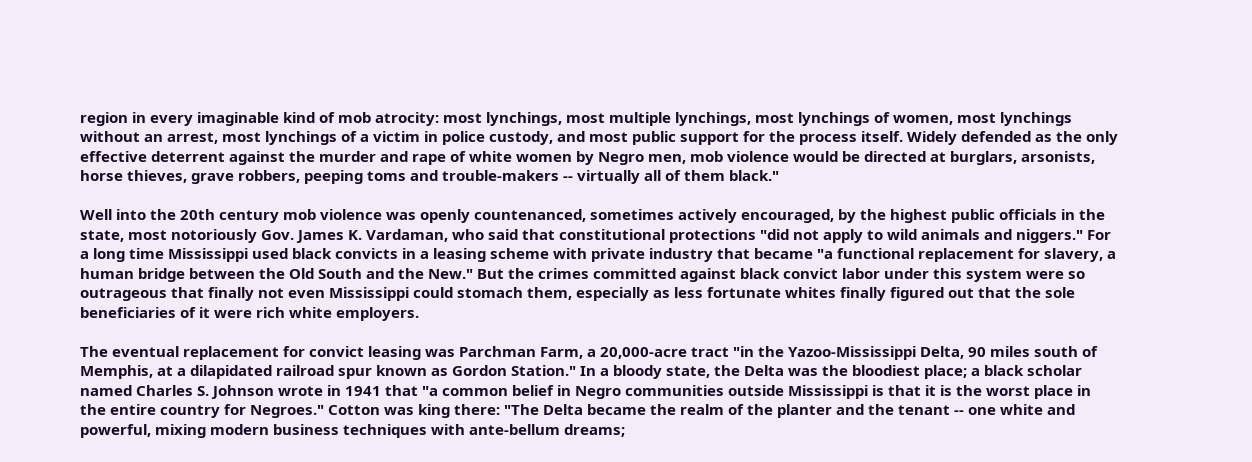region in every imaginable kind of mob atrocity: most lynchings, most multiple lynchings, most lynchings of women, most lynchings without an arrest, most lynchings of a victim in police custody, and most public support for the process itself. Widely defended as the only effective deterrent against the murder and rape of white women by Negro men, mob violence would be directed at burglars, arsonists, horse thieves, grave robbers, peeping toms and trouble-makers -- virtually all of them black."

Well into the 20th century mob violence was openly countenanced, sometimes actively encouraged, by the highest public officials in the state, most notoriously Gov. James K. Vardaman, who said that constitutional protections "did not apply to wild animals and niggers." For a long time Mississippi used black convicts in a leasing scheme with private industry that became "a functional replacement for slavery, a human bridge between the Old South and the New." But the crimes committed against black convict labor under this system were so outrageous that finally not even Mississippi could stomach them, especially as less fortunate whites finally figured out that the sole beneficiaries of it were rich white employers.

The eventual replacement for convict leasing was Parchman Farm, a 20,000-acre tract "in the Yazoo-Mississippi Delta, 90 miles south of Memphis, at a dilapidated railroad spur known as Gordon Station." In a bloody state, the Delta was the bloodiest place; a black scholar named Charles S. Johnson wrote in 1941 that "a common belief in Negro communities outside Mississippi is that it is the worst place in the entire country for Negroes." Cotton was king there: "The Delta became the realm of the planter and the tenant -- one white and powerful, mixing modern business techniques with ante-bellum dreams;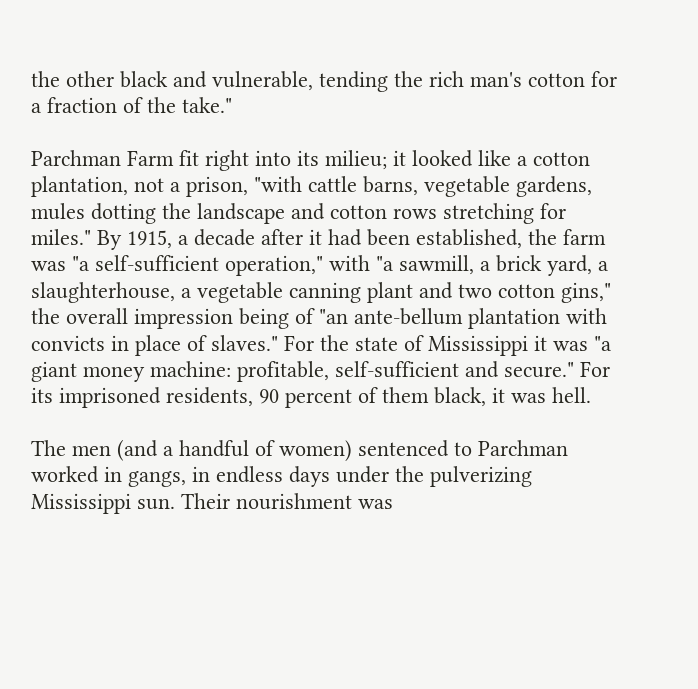the other black and vulnerable, tending the rich man's cotton for a fraction of the take."

Parchman Farm fit right into its milieu; it looked like a cotton plantation, not a prison, "with cattle barns, vegetable gardens, mules dotting the landscape and cotton rows stretching for miles." By 1915, a decade after it had been established, the farm was "a self-sufficient operation," with "a sawmill, a brick yard, a slaughterhouse, a vegetable canning plant and two cotton gins," the overall impression being of "an ante-bellum plantation with convicts in place of slaves." For the state of Mississippi it was "a giant money machine: profitable, self-sufficient and secure." For its imprisoned residents, 90 percent of them black, it was hell.

The men (and a handful of women) sentenced to Parchman worked in gangs, in endless days under the pulverizing Mississippi sun. Their nourishment was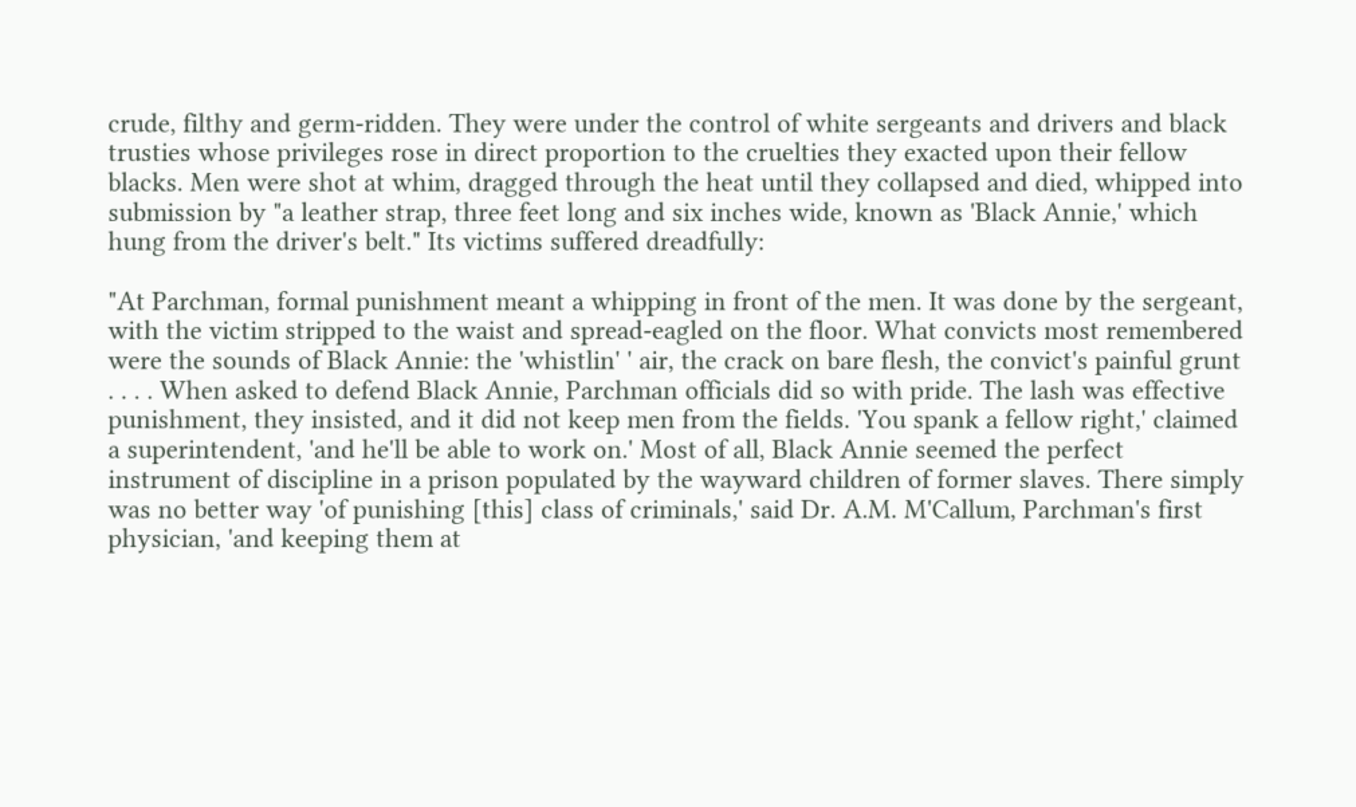crude, filthy and germ-ridden. They were under the control of white sergeants and drivers and black trusties whose privileges rose in direct proportion to the cruelties they exacted upon their fellow blacks. Men were shot at whim, dragged through the heat until they collapsed and died, whipped into submission by "a leather strap, three feet long and six inches wide, known as 'Black Annie,' which hung from the driver's belt." Its victims suffered dreadfully:

"At Parchman, formal punishment meant a whipping in front of the men. It was done by the sergeant, with the victim stripped to the waist and spread-eagled on the floor. What convicts most remembered were the sounds of Black Annie: the 'whistlin' ' air, the crack on bare flesh, the convict's painful grunt . . . . When asked to defend Black Annie, Parchman officials did so with pride. The lash was effective punishment, they insisted, and it did not keep men from the fields. 'You spank a fellow right,' claimed a superintendent, 'and he'll be able to work on.' Most of all, Black Annie seemed the perfect instrument of discipline in a prison populated by the wayward children of former slaves. There simply was no better way 'of punishing [this] class of criminals,' said Dr. A.M. M'Callum, Parchman's first physician, 'and keeping them at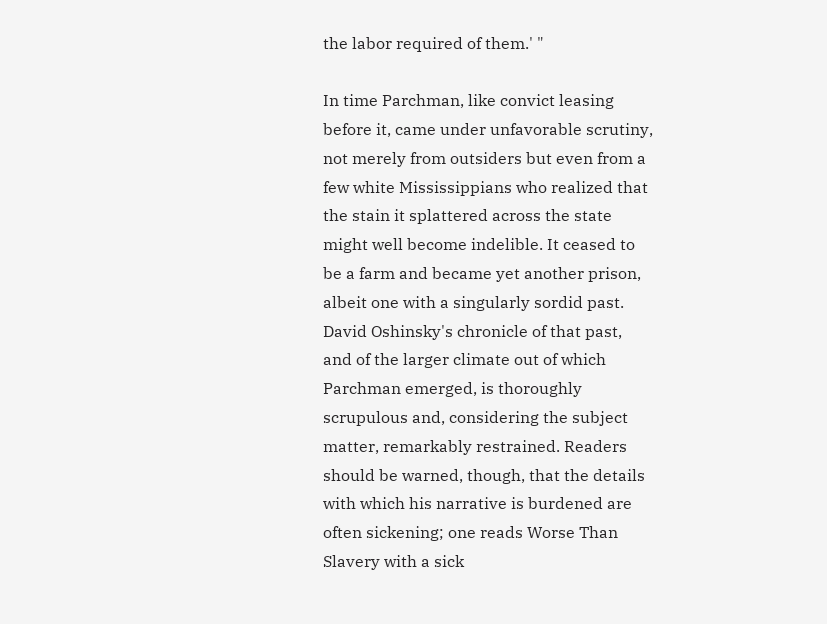the labor required of them.' "

In time Parchman, like convict leasing before it, came under unfavorable scrutiny, not merely from outsiders but even from a few white Mississippians who realized that the stain it splattered across the state might well become indelible. It ceased to be a farm and became yet another prison, albeit one with a singularly sordid past. David Oshinsky's chronicle of that past, and of the larger climate out of which Parchman emerged, is thoroughly scrupulous and, considering the subject matter, remarkably restrained. Readers should be warned, though, that the details with which his narrative is burdened are often sickening; one reads Worse Than Slavery with a sick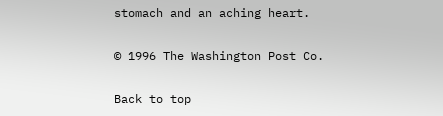stomach and an aching heart.

© 1996 The Washington Post Co.

Back to top